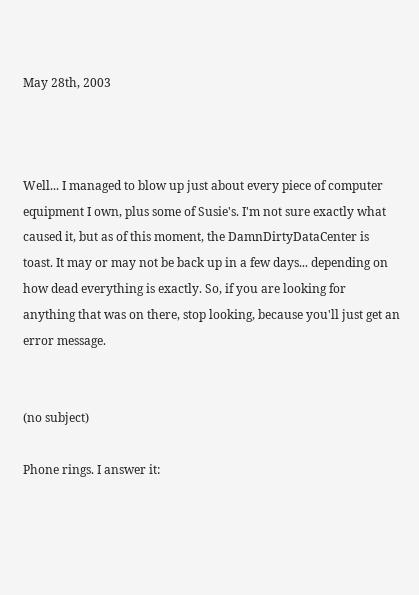May 28th, 2003



Well... I managed to blow up just about every piece of computer equipment I own, plus some of Susie's. I'm not sure exactly what caused it, but as of this moment, the DamnDirtyDataCenter is toast. It may or may not be back up in a few days... depending on how dead everything is exactly. So, if you are looking for anything that was on there, stop looking, because you'll just get an error message.


(no subject)

Phone rings. I answer it: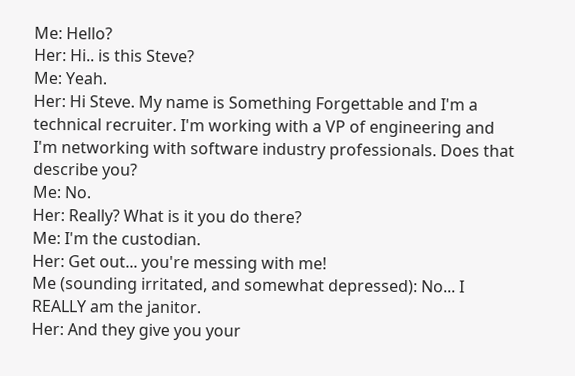Me: Hello?
Her: Hi.. is this Steve?
Me: Yeah.
Her: Hi Steve. My name is Something Forgettable and I'm a technical recruiter. I'm working with a VP of engineering and I'm networking with software industry professionals. Does that describe you?
Me: No.
Her: Really? What is it you do there?
Me: I'm the custodian.
Her: Get out... you're messing with me!
Me (sounding irritated, and somewhat depressed): No... I REALLY am the janitor.
Her: And they give you your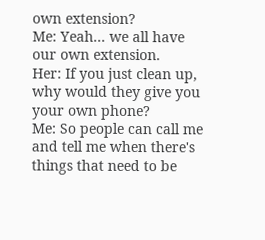own extension?
Me: Yeah... we all have our own extension.
Her: If you just clean up, why would they give you your own phone?
Me: So people can call me and tell me when there's things that need to be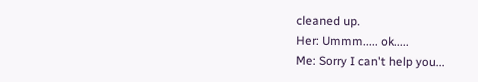cleaned up.
Her: Ummm..... ok.....
Me: Sorry I can't help you...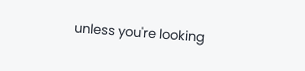unless you're looking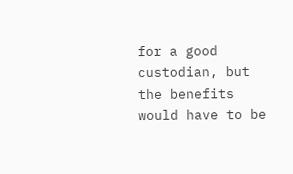for a good custodian, but the benefits would have to be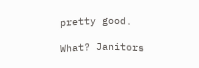pretty good.

What? Janitors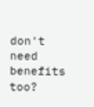don't need benefits too?